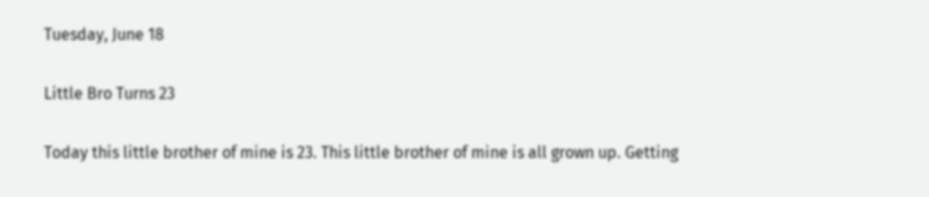Tuesday, June 18

Little Bro Turns 23

Today this little brother of mine is 23. This little brother of mine is all grown up. Getting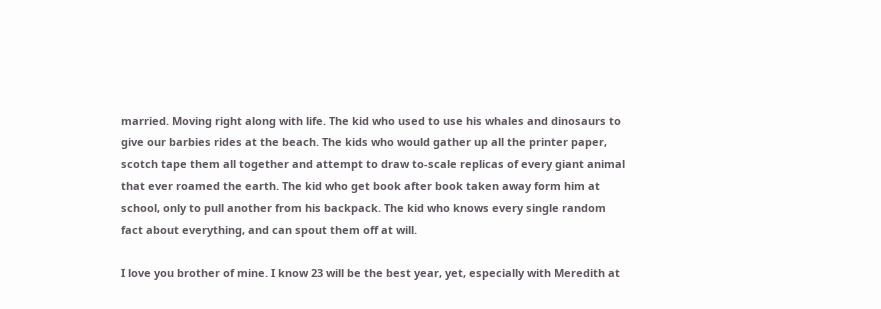married. Moving right along with life. The kid who used to use his whales and dinosaurs to give our barbies rides at the beach. The kids who would gather up all the printer paper, scotch tape them all together and attempt to draw to-scale replicas of every giant animal that ever roamed the earth. The kid who get book after book taken away form him at school, only to pull another from his backpack. The kid who knows every single random fact about everything, and can spout them off at will.

I love you brother of mine. I know 23 will be the best year, yet, especially with Meredith at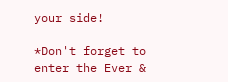your side!

*Don't forget to enter the Ever &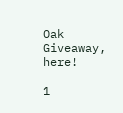Oak Giveaway, here!

1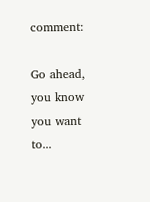comment:

Go ahead, you know you want to...